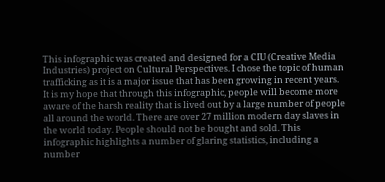This infographic was created and designed for a CIU (Creative Media Industries) project on Cultural Perspectives. I chose the topic of human trafficking as it is a major issue that has been growing in recent years. It is my hope that through this infographic, people will become more aware of the harsh reality that is lived out by a large number of people all around the world. There are over 27 million modern day slaves in the world today. People should not be bought and sold. This infographic highlights a number of glaring statistics, including a number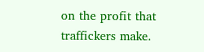on the profit that traffickers make.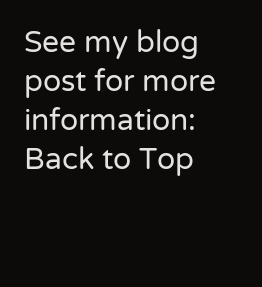See my blog post for more information:
Back to Top